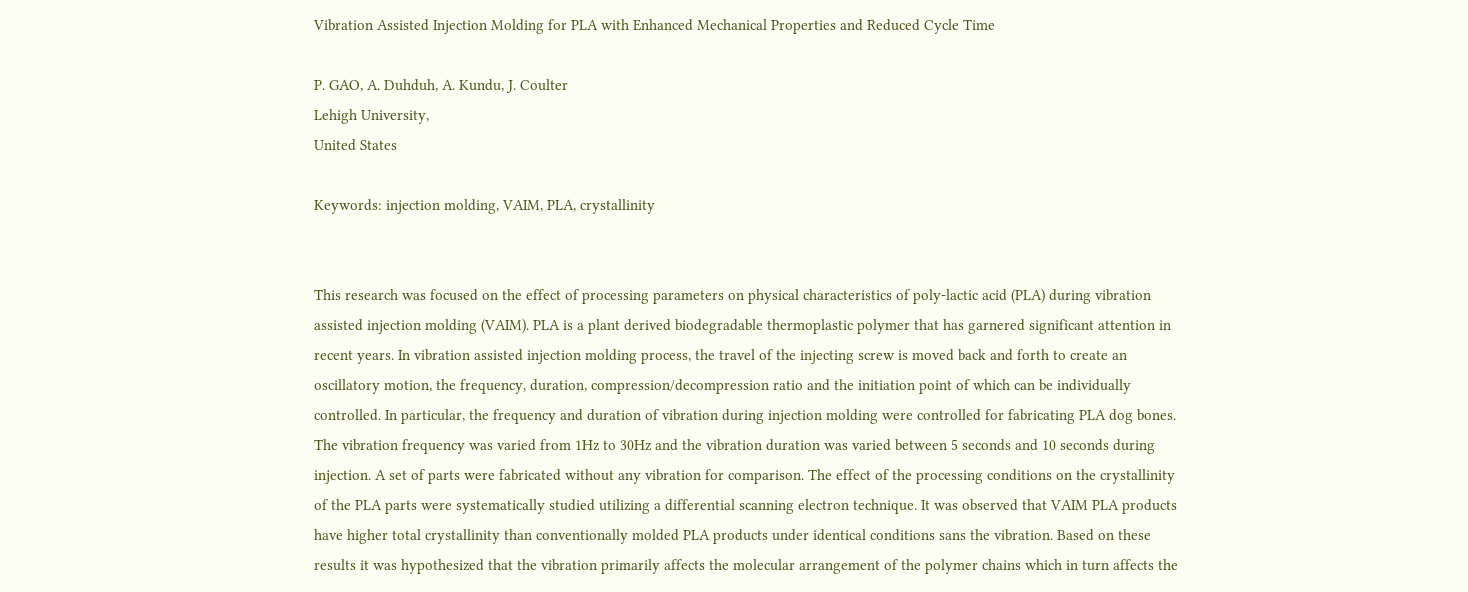Vibration Assisted Injection Molding for PLA with Enhanced Mechanical Properties and Reduced Cycle Time

P. GAO, A. Duhduh, A. Kundu, J. Coulter
Lehigh University,
United States

Keywords: injection molding, VAIM, PLA, crystallinity


This research was focused on the effect of processing parameters on physical characteristics of poly-lactic acid (PLA) during vibration assisted injection molding (VAIM). PLA is a plant derived biodegradable thermoplastic polymer that has garnered significant attention in recent years. In vibration assisted injection molding process, the travel of the injecting screw is moved back and forth to create an oscillatory motion, the frequency, duration, compression/decompression ratio and the initiation point of which can be individually controlled. In particular, the frequency and duration of vibration during injection molding were controlled for fabricating PLA dog bones. The vibration frequency was varied from 1Hz to 30Hz and the vibration duration was varied between 5 seconds and 10 seconds during injection. A set of parts were fabricated without any vibration for comparison. The effect of the processing conditions on the crystallinity of the PLA parts were systematically studied utilizing a differential scanning electron technique. It was observed that VAIM PLA products have higher total crystallinity than conventionally molded PLA products under identical conditions sans the vibration. Based on these results it was hypothesized that the vibration primarily affects the molecular arrangement of the polymer chains which in turn affects the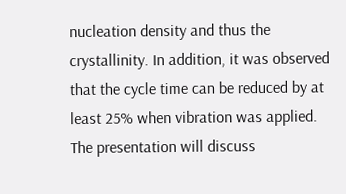nucleation density and thus the crystallinity. In addition, it was observed that the cycle time can be reduced by at least 25% when vibration was applied. The presentation will discuss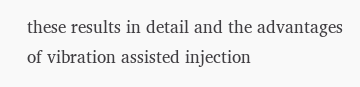these results in detail and the advantages of vibration assisted injection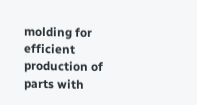molding for efficient production of parts with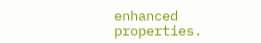enhanced properties.